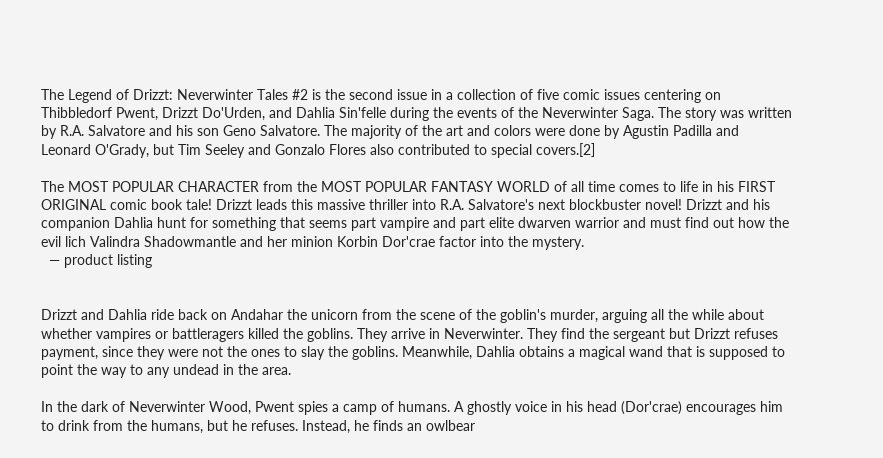The Legend of Drizzt: Neverwinter Tales #2 is the second issue in a collection of five comic issues centering on Thibbledorf Pwent, Drizzt Do'Urden, and Dahlia Sin'felle during the events of the Neverwinter Saga. The story was written by R.A. Salvatore and his son Geno Salvatore. The majority of the art and colors were done by Agustin Padilla and Leonard O'Grady, but Tim Seeley and Gonzalo Flores also contributed to special covers.[2]

The MOST POPULAR CHARACTER from the MOST POPULAR FANTASY WORLD of all time comes to life in his FIRST ORIGINAL comic book tale! Drizzt leads this massive thriller into R.A. Salvatore's next blockbuster novel! Drizzt and his companion Dahlia hunt for something that seems part vampire and part elite dwarven warrior and must find out how the evil lich Valindra Shadowmantle and her minion Korbin Dor'crae factor into the mystery.
  — product listing


Drizzt and Dahlia ride back on Andahar the unicorn from the scene of the goblin's murder, arguing all the while about whether vampires or battleragers killed the goblins. They arrive in Neverwinter. They find the sergeant but Drizzt refuses payment, since they were not the ones to slay the goblins. Meanwhile, Dahlia obtains a magical wand that is supposed to point the way to any undead in the area.

In the dark of Neverwinter Wood, Pwent spies a camp of humans. A ghostly voice in his head (Dor'crae) encourages him to drink from the humans, but he refuses. Instead, he finds an owlbear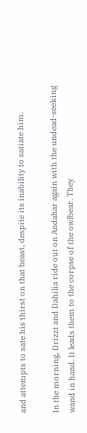and attempts to sate his thirst on that beast, despite its inability to satiate him.

In the morning, Drizzt and Dahilia ride out on Andahar again with the undead-seeking wand in hand. It leads them to the corpse of the owlbear. They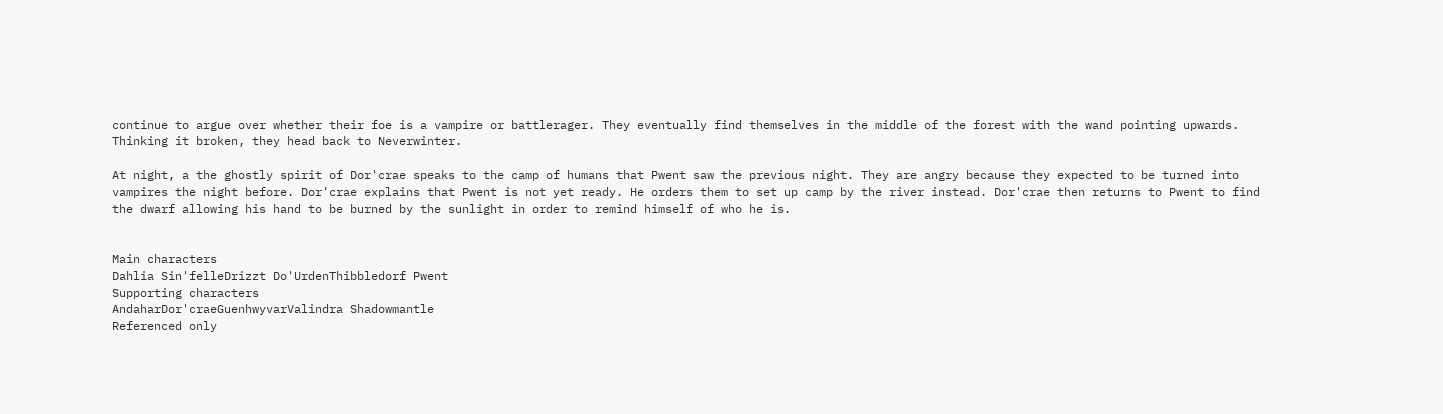continue to argue over whether their foe is a vampire or battlerager. They eventually find themselves in the middle of the forest with the wand pointing upwards. Thinking it broken, they head back to Neverwinter.

At night, a the ghostly spirit of Dor'crae speaks to the camp of humans that Pwent saw the previous night. They are angry because they expected to be turned into vampires the night before. Dor'crae explains that Pwent is not yet ready. He orders them to set up camp by the river instead. Dor'crae then returns to Pwent to find the dwarf allowing his hand to be burned by the sunlight in order to remind himself of who he is.


Main characters
Dahlia Sin'felleDrizzt Do'UrdenThibbledorf Pwent
Supporting characters
AndaharDor'craeGuenhwyvarValindra Shadowmantle
Referenced only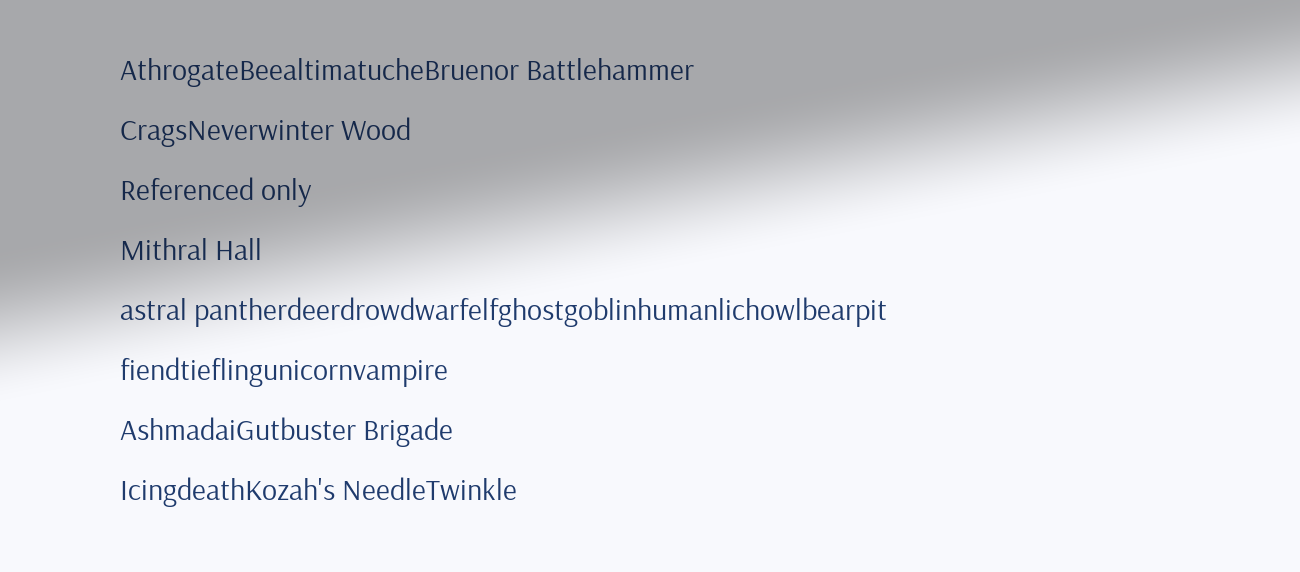AthrogateBeealtimatucheBruenor Battlehammer
CragsNeverwinter Wood
Referenced only
Mithral Hall
astral pantherdeerdrowdwarfelfghostgoblinhumanlichowlbearpit fiendtieflingunicornvampire
AshmadaiGutbuster Brigade
IcingdeathKozah's NeedleTwinkle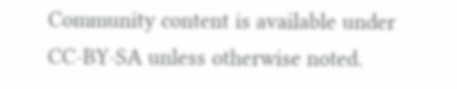Community content is available under CC-BY-SA unless otherwise noted.